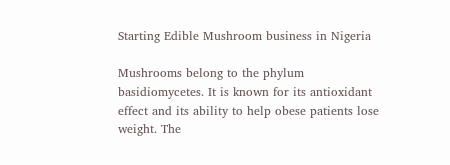Starting Edible Mushroom business in Nigeria

Mushrooms belong to the phylum basidiomycetes. It is known for its antioxidant effect and its ability to help obese patients lose weight. The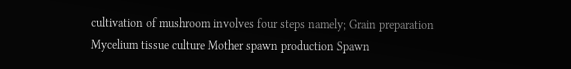cultivation of mushroom involves four steps namely; Grain preparation Mycelium tissue culture Mother spawn production Spawn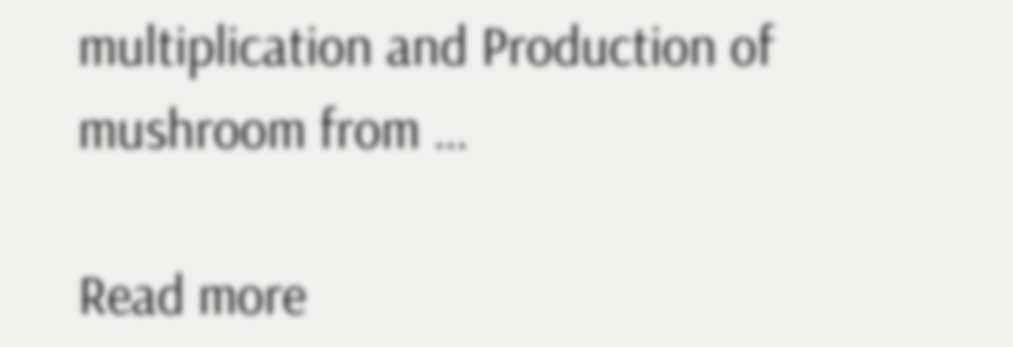multiplication and Production of mushroom from …

Read more